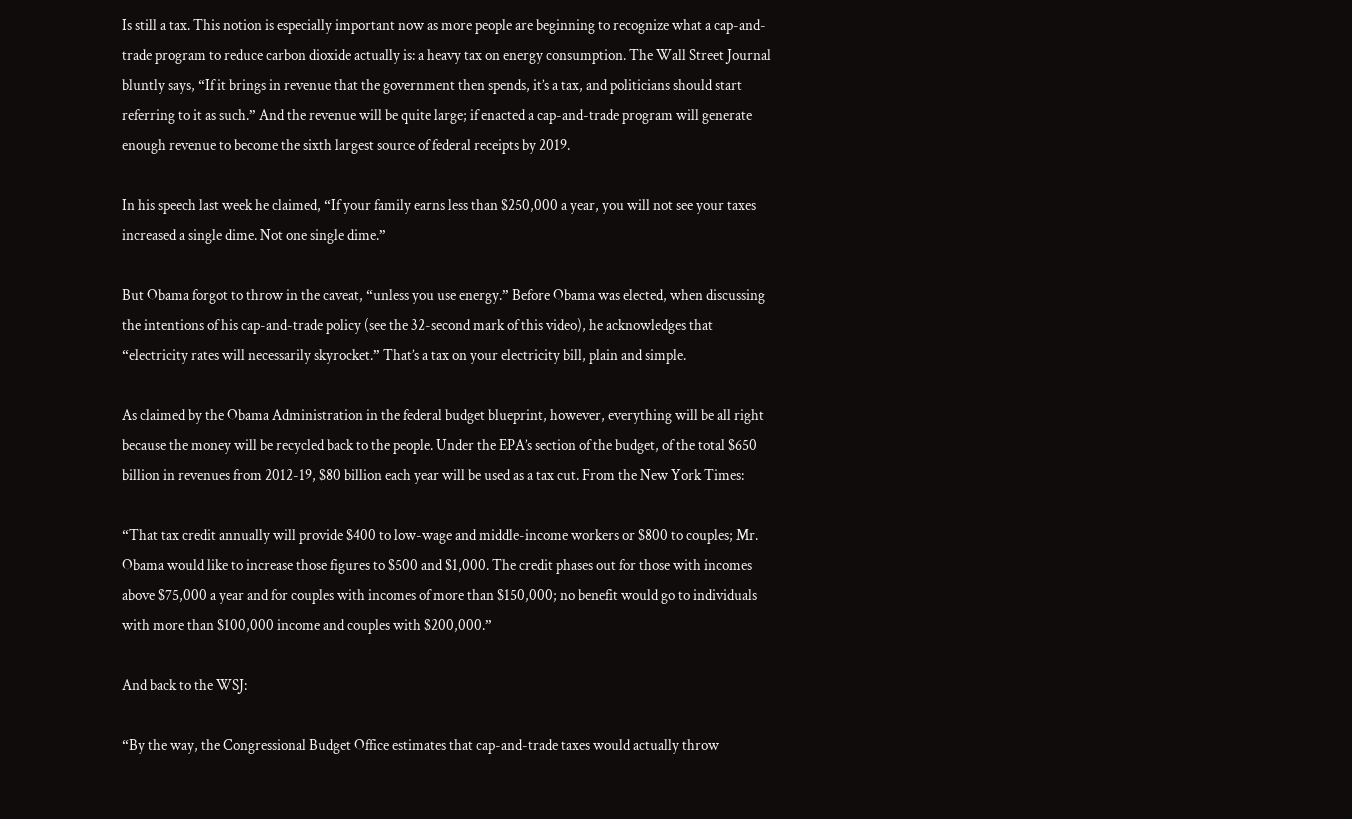Is still a tax. This notion is especially important now as more people are beginning to recognize what a cap-and-trade program to reduce carbon dioxide actually is: a heavy tax on energy consumption. The Wall Street Journal bluntly says, “If it brings in revenue that the government then spends, it’s a tax, and politicians should start referring to it as such.” And the revenue will be quite large; if enacted a cap-and-trade program will generate enough revenue to become the sixth largest source of federal receipts by 2019.

In his speech last week he claimed, “If your family earns less than $250,000 a year, you will not see your taxes increased a single dime. Not one single dime.”

But Obama forgot to throw in the caveat, “unless you use energy.” Before Obama was elected, when discussing the intentions of his cap-and-trade policy (see the 32-second mark of this video), he acknowledges that “electricity rates will necessarily skyrocket.” That’s a tax on your electricity bill, plain and simple.

As claimed by the Obama Administration in the federal budget blueprint, however, everything will be all right because the money will be recycled back to the people. Under the EPA’s section of the budget, of the total $650 billion in revenues from 2012-19, $80 billion each year will be used as a tax cut. From the New York Times:

“That tax credit annually will provide $400 to low-wage and middle-income workers or $800 to couples; Mr. Obama would like to increase those figures to $500 and $1,000. The credit phases out for those with incomes above $75,000 a year and for couples with incomes of more than $150,000; no benefit would go to individuals with more than $100,000 income and couples with $200,000.”

And back to the WSJ:

“By the way, the Congressional Budget Office estimates that cap-and-trade taxes would actually throw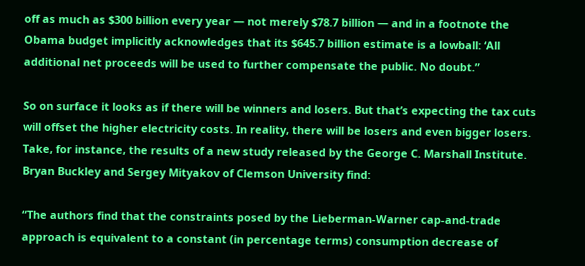off as much as $300 billion every year — not merely $78.7 billion — and in a footnote the Obama budget implicitly acknowledges that its $645.7 billion estimate is a lowball: ‘All additional net proceeds will be used to further compensate the public. No doubt.”

So on surface it looks as if there will be winners and losers. But that’s expecting the tax cuts will offset the higher electricity costs. In reality, there will be losers and even bigger losers. Take, for instance, the results of a new study released by the George C. Marshall Institute. Bryan Buckley and Sergey Mityakov of Clemson University find:

“The authors find that the constraints posed by the Lieberman-Warner cap-and-trade approach is equivalent to a constant (in percentage terms) consumption decrease of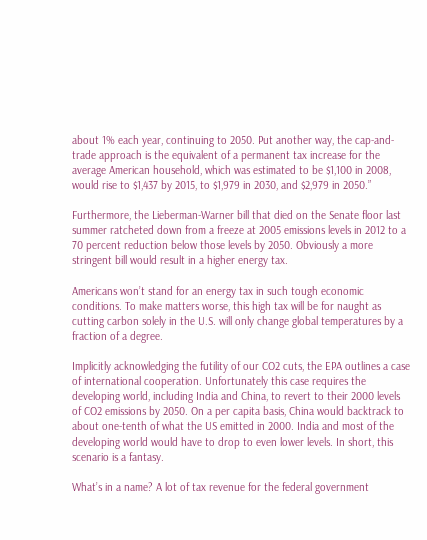about 1% each year, continuing to 2050. Put another way, the cap-and-trade approach is the equivalent of a permanent tax increase for the average American household, which was estimated to be $1,100 in 2008, would rise to $1,437 by 2015, to $1,979 in 2030, and $2,979 in 2050.”

Furthermore, the Lieberman-Warner bill that died on the Senate floor last summer ratcheted down from a freeze at 2005 emissions levels in 2012 to a 70 percent reduction below those levels by 2050. Obviously a more stringent bill would result in a higher energy tax.

Americans won’t stand for an energy tax in such tough economic conditions. To make matters worse, this high tax will be for naught as cutting carbon solely in the U.S. will only change global temperatures by a fraction of a degree.

Implicitly acknowledging the futility of our CO2 cuts, the EPA outlines a case of international cooperation. Unfortunately this case requires the developing world, including India and China, to revert to their 2000 levels of CO2 emissions by 2050. On a per capita basis, China would backtrack to about one-tenth of what the US emitted in 2000. India and most of the developing world would have to drop to even lower levels. In short, this scenario is a fantasy.

What’s in a name? A lot of tax revenue for the federal government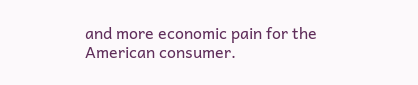and more economic pain for the American consumer.